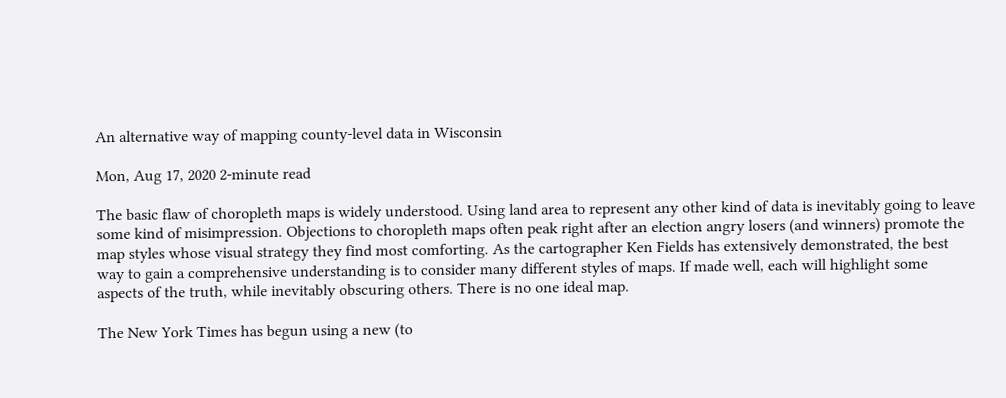An alternative way of mapping county-level data in Wisconsin

Mon, Aug 17, 2020 2-minute read

The basic flaw of choropleth maps is widely understood. Using land area to represent any other kind of data is inevitably going to leave some kind of misimpression. Objections to choropleth maps often peak right after an election angry losers (and winners) promote the map styles whose visual strategy they find most comforting. As the cartographer Ken Fields has extensively demonstrated, the best way to gain a comprehensive understanding is to consider many different styles of maps. If made well, each will highlight some aspects of the truth, while inevitably obscuring others. There is no one ideal map.

The New York Times has begun using a new (to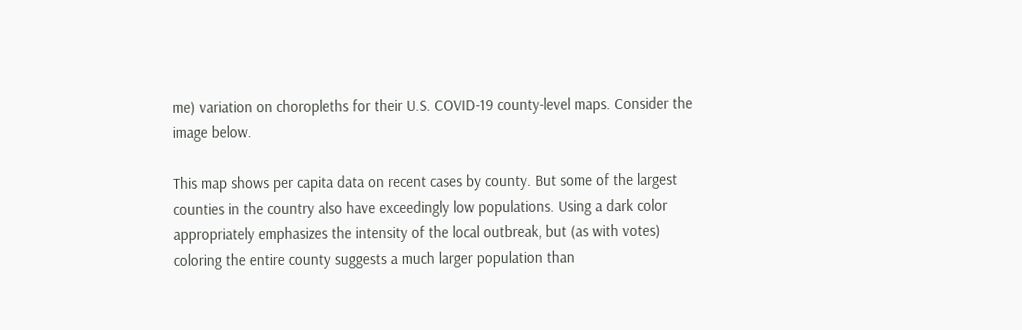me) variation on choropleths for their U.S. COVID-19 county-level maps. Consider the image below.

This map shows per capita data on recent cases by county. But some of the largest counties in the country also have exceedingly low populations. Using a dark color appropriately emphasizes the intensity of the local outbreak, but (as with votes) coloring the entire county suggests a much larger population than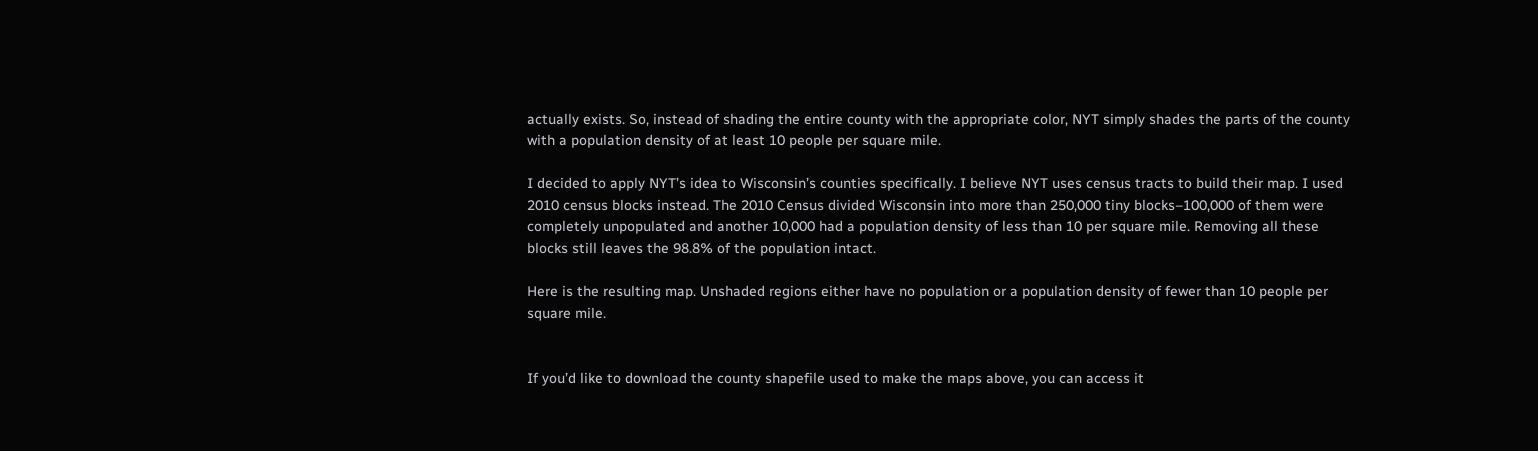actually exists. So, instead of shading the entire county with the appropriate color, NYT simply shades the parts of the county with a population density of at least 10 people per square mile.

I decided to apply NYT’s idea to Wisconsin’s counties specifically. I believe NYT uses census tracts to build their map. I used 2010 census blocks instead. The 2010 Census divided Wisconsin into more than 250,000 tiny blocks–100,000 of them were completely unpopulated and another 10,000 had a population density of less than 10 per square mile. Removing all these blocks still leaves the 98.8% of the population intact.

Here is the resulting map. Unshaded regions either have no population or a population density of fewer than 10 people per square mile.


If you’d like to download the county shapefile used to make the maps above, you can access it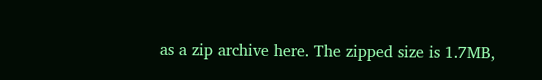as a zip archive here. The zipped size is 1.7MB,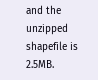and the unzipped shapefile is 2.5MB.